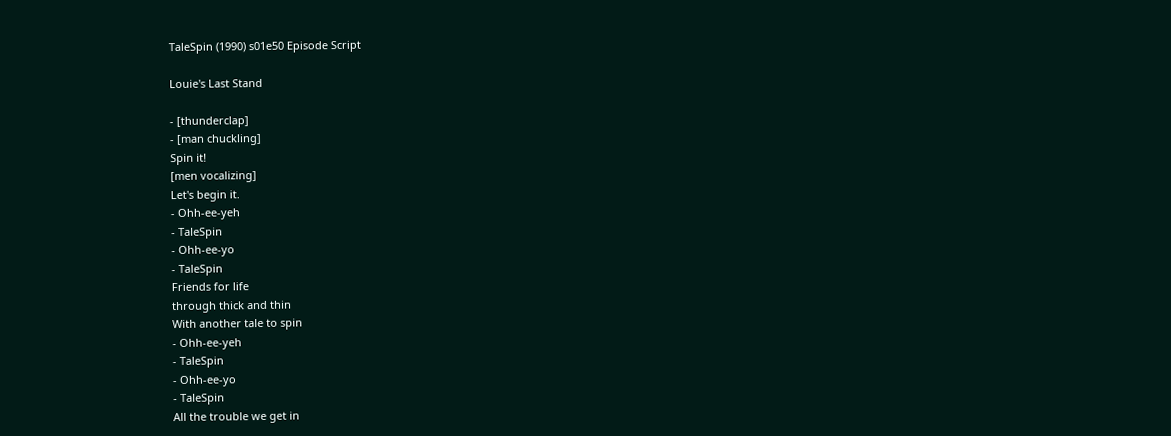TaleSpin (1990) s01e50 Episode Script

Louie's Last Stand

- [thunderclap]
- [man chuckling]
Spin it!
[men vocalizing]
Let's begin it.
- Ohh-ee-yeh
- TaleSpin
- Ohh-ee-yo
- TaleSpin
Friends for life
through thick and thin
With another tale to spin
- Ohh-ee-yeh
- TaleSpin
- Ohh-ee-yo
- TaleSpin
All the trouble we get in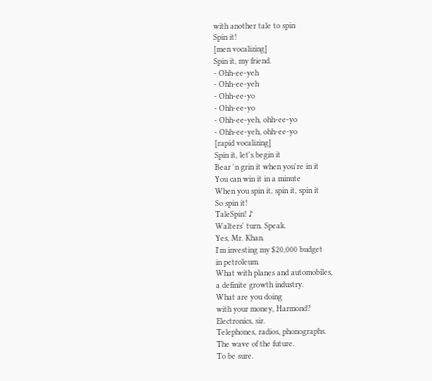with another tale to spin
Spin it!
[men vocalizing]
Spin it, my friend.
- Ohh-ee-yeh
- Ohh-ee-yeh
- Ohh-ee-yo
- Ohh-ee-yo
- Ohh-ee-yeh, ohh-ee-yo
- Ohh-ee-yeh, ohh-ee-yo
[rapid vocalizing]
Spin it, let's begin it
Bear 'n grin it when you're in it
You can win it in a minute
When you spin it, spin it, spin it
So spin it!
TaleSpin! ♪
Walters' turn. Speak.
Yes, Mr. Khan.
I'm investing my $20,000 budget
in petroleum.
What with planes and automobiles,
a definite growth industry.
What are you doing
with your money, Harmond?
Electronics, sir.
Telephones, radios, phonographs.
The wave of the future.
To be sure.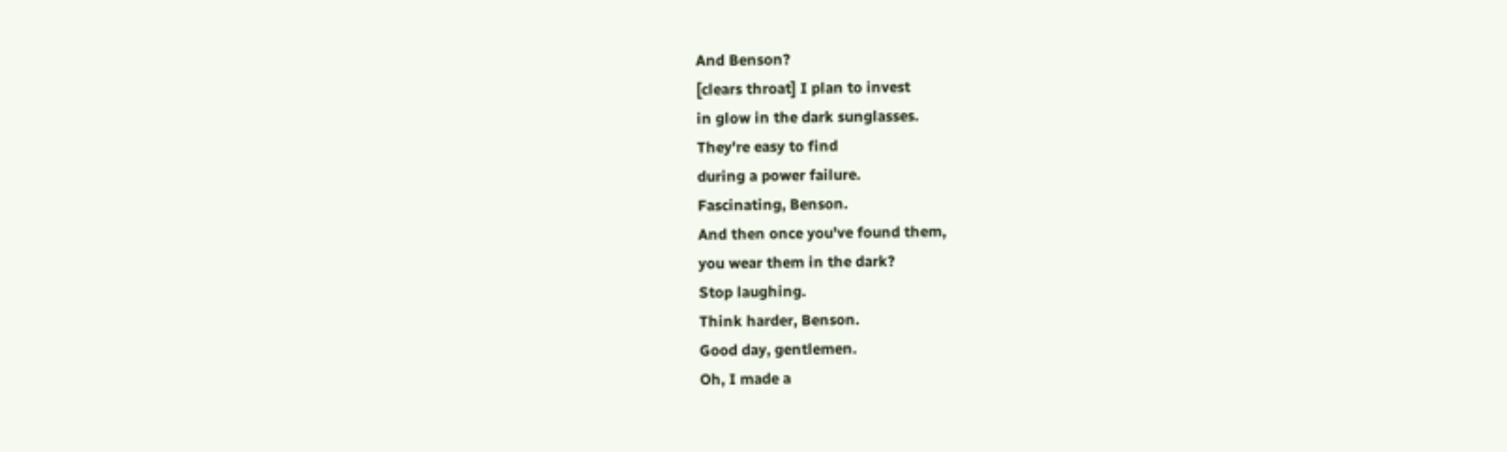And Benson?
[clears throat] I plan to invest
in glow in the dark sunglasses.
They're easy to find
during a power failure.
Fascinating, Benson.
And then once you've found them,
you wear them in the dark?
Stop laughing.
Think harder, Benson.
Good day, gentlemen.
Oh, I made a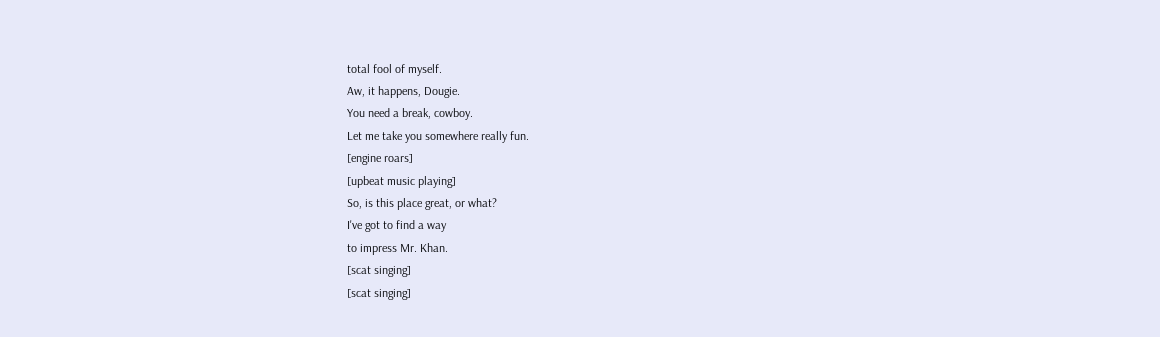total fool of myself.
Aw, it happens, Dougie.
You need a break, cowboy.
Let me take you somewhere really fun.
[engine roars]
[upbeat music playing]
So, is this place great, or what?
I've got to find a way
to impress Mr. Khan.
[scat singing]
[scat singing]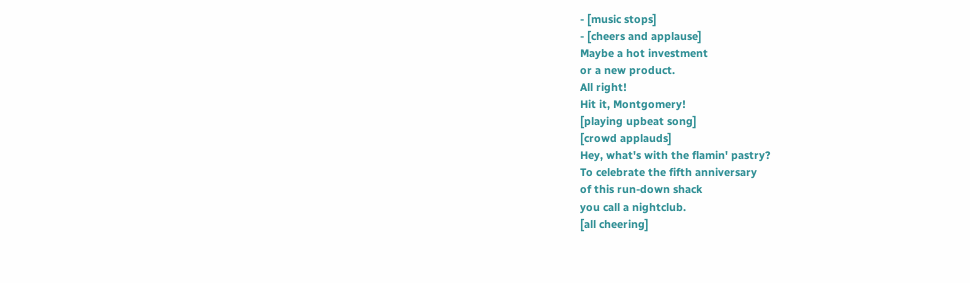- [music stops]
- [cheers and applause]
Maybe a hot investment
or a new product.
All right!
Hit it, Montgomery!
[playing upbeat song]
[crowd applauds]
Hey, what's with the flamin' pastry?
To celebrate the fifth anniversary
of this run-down shack
you call a nightclub.
[all cheering]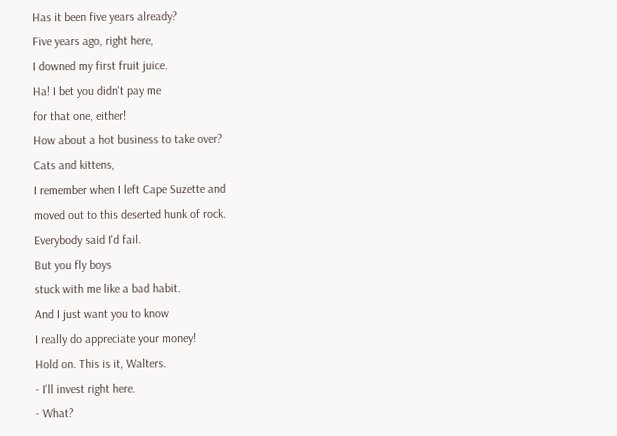Has it been five years already?
Five years ago, right here,
I downed my first fruit juice.
Ha! I bet you didn't pay me
for that one, either!
How about a hot business to take over?
Cats and kittens,
I remember when I left Cape Suzette and
moved out to this deserted hunk of rock.
Everybody said I'd fail.
But you fly boys
stuck with me like a bad habit.
And I just want you to know
I really do appreciate your money!
Hold on. This is it, Walters.
- I'll invest right here.
- What?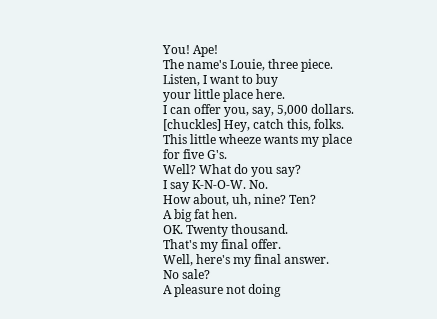You! Ape!
The name's Louie, three piece.
Listen, I want to buy
your little place here.
I can offer you, say, 5,000 dollars.
[chuckles] Hey, catch this, folks.
This little wheeze wants my place
for five G's.
Well? What do you say?
I say K-N-O-W. No.
How about, uh, nine? Ten?
A big fat hen.
OK. Twenty thousand.
That's my final offer.
Well, here's my final answer.
No sale?
A pleasure not doing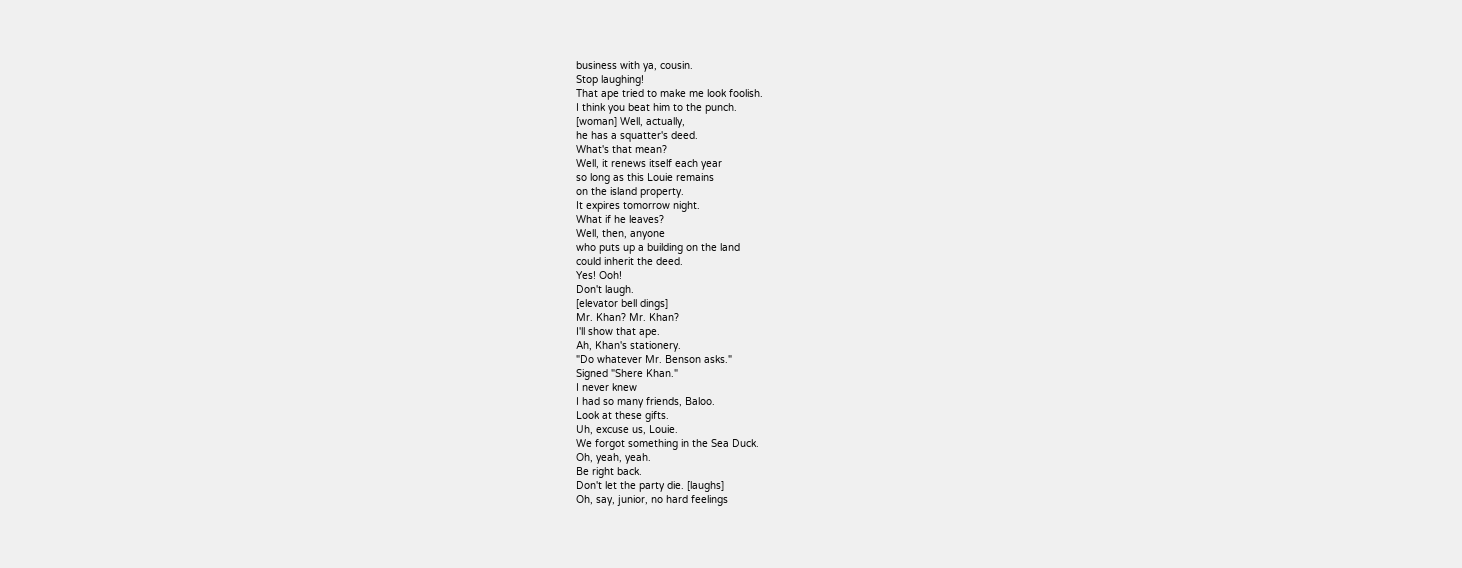business with ya, cousin.
Stop laughing!
That ape tried to make me look foolish.
I think you beat him to the punch.
[woman] Well, actually,
he has a squatter's deed.
What's that mean?
Well, it renews itself each year
so long as this Louie remains
on the island property.
It expires tomorrow night.
What if he leaves?
Well, then, anyone
who puts up a building on the land
could inherit the deed.
Yes! Ooh!
Don't laugh.
[elevator bell dings]
Mr. Khan? Mr. Khan?
I'll show that ape.
Ah, Khan's stationery.
"Do whatever Mr. Benson asks."
Signed "Shere Khan."
I never knew
I had so many friends, Baloo.
Look at these gifts.
Uh, excuse us, Louie.
We forgot something in the Sea Duck.
Oh, yeah, yeah.
Be right back.
Don't let the party die. [laughs]
Oh, say, junior, no hard feelings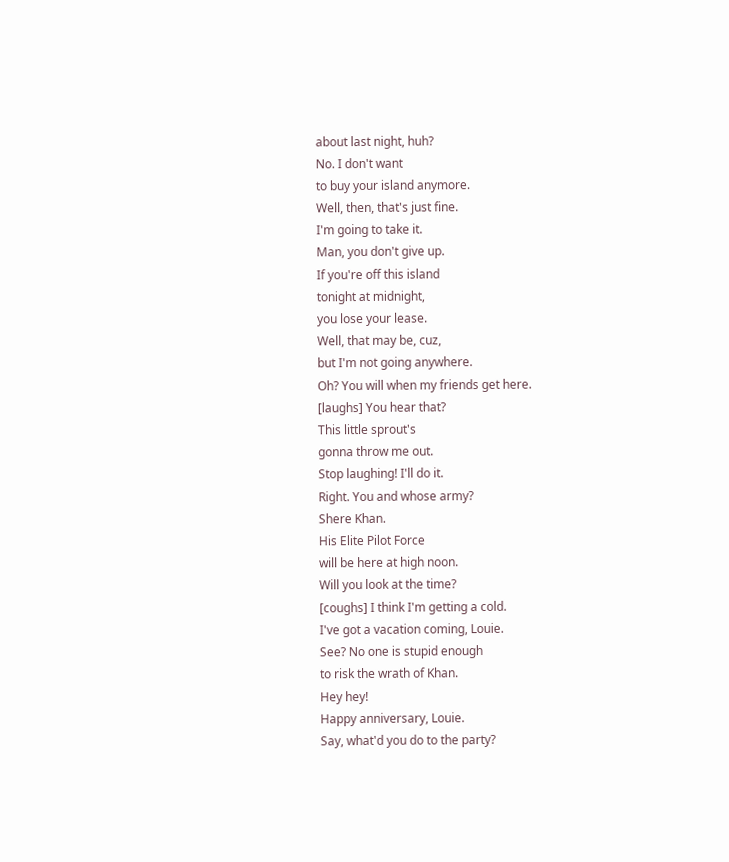about last night, huh?
No. I don't want
to buy your island anymore.
Well, then, that's just fine.
I'm going to take it.
Man, you don't give up.
If you're off this island
tonight at midnight,
you lose your lease.
Well, that may be, cuz,
but I'm not going anywhere.
Oh? You will when my friends get here.
[laughs] You hear that?
This little sprout's
gonna throw me out.
Stop laughing! I'll do it.
Right. You and whose army?
Shere Khan.
His Elite Pilot Force
will be here at high noon.
Will you look at the time?
[coughs] I think I'm getting a cold.
I've got a vacation coming, Louie.
See? No one is stupid enough
to risk the wrath of Khan.
Hey hey!
Happy anniversary, Louie.
Say, what'd you do to the party?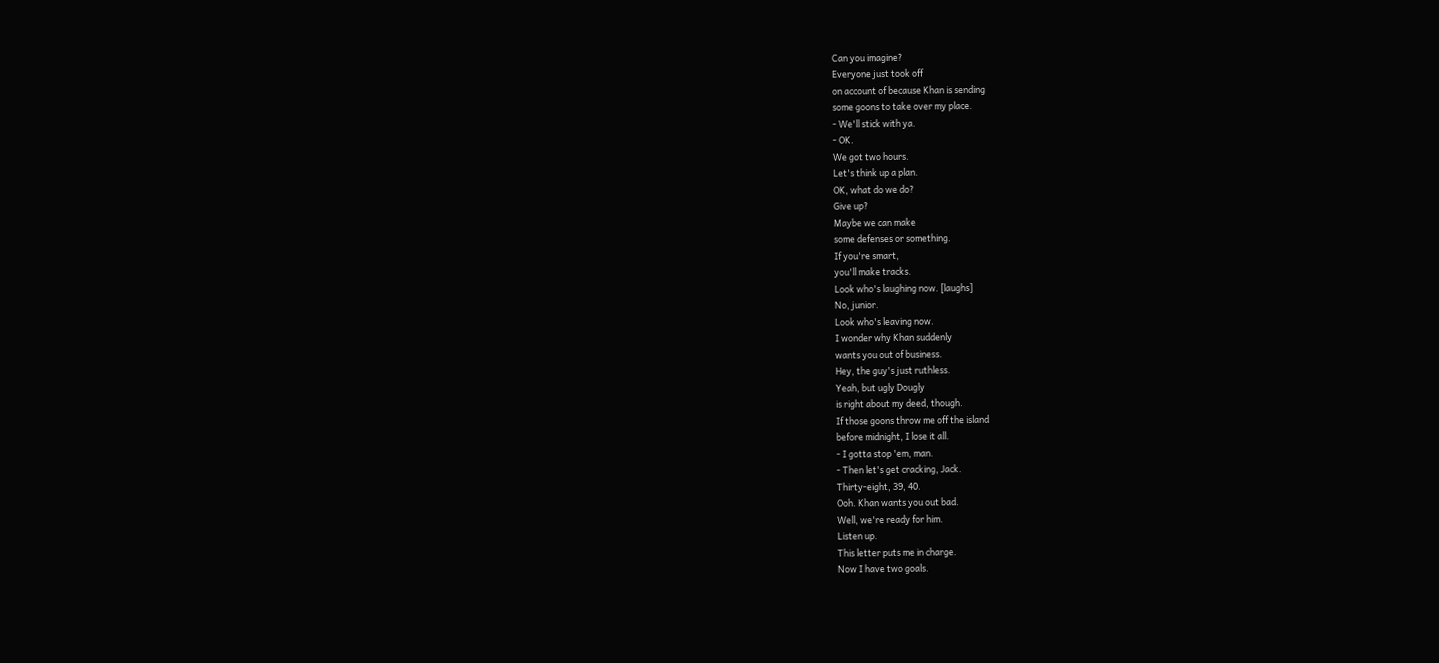Can you imagine?
Everyone just took off
on account of because Khan is sending
some goons to take over my place.
- We'll stick with ya.
- OK.
We got two hours.
Let's think up a plan.
OK, what do we do?
Give up?
Maybe we can make
some defenses or something.
If you're smart,
you'll make tracks.
Look who's laughing now. [laughs]
No, junior.
Look who's leaving now.
I wonder why Khan suddenly
wants you out of business.
Hey, the guy's just ruthless.
Yeah, but ugly Dougly
is right about my deed, though.
If those goons throw me off the island
before midnight, I lose it all.
- I gotta stop 'em, man.
- Then let's get cracking, Jack.
Thirty-eight, 39, 40.
Ooh. Khan wants you out bad.
Well, we're ready for him.
Listen up.
This letter puts me in charge.
Now I have two goals.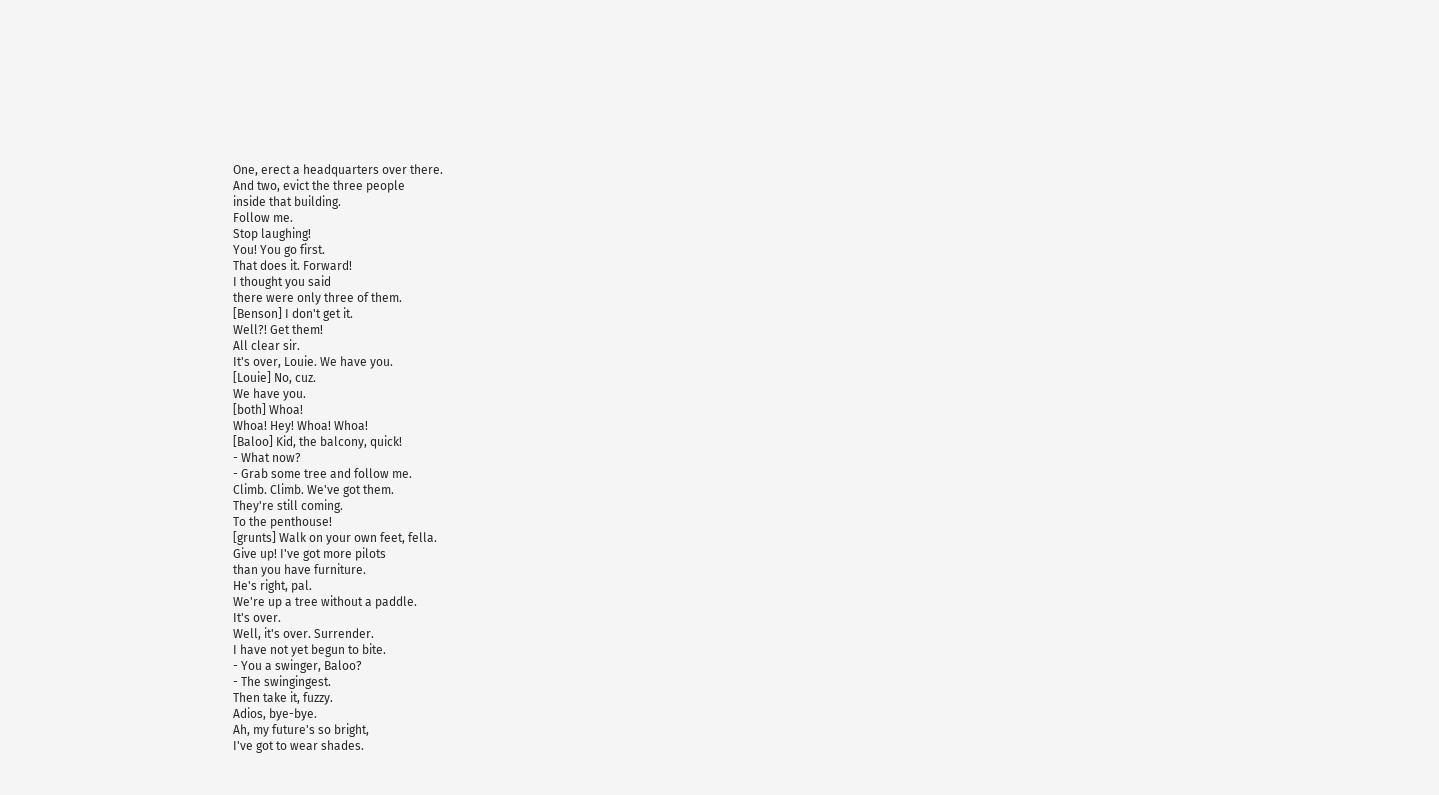One, erect a headquarters over there.
And two, evict the three people
inside that building.
Follow me.
Stop laughing!
You! You go first.
That does it. Forward!
I thought you said
there were only three of them.
[Benson] I don't get it.
Well?! Get them!
All clear sir.
It's over, Louie. We have you.
[Louie] No, cuz.
We have you.
[both] Whoa!
Whoa! Hey! Whoa! Whoa!
[Baloo] Kid, the balcony, quick!
- What now?
- Grab some tree and follow me.
Climb. Climb. We've got them.
They're still coming.
To the penthouse!
[grunts] Walk on your own feet, fella.
Give up! I've got more pilots
than you have furniture.
He's right, pal.
We're up a tree without a paddle.
It's over.
Well, it's over. Surrender.
I have not yet begun to bite.
- You a swinger, Baloo?
- The swingingest.
Then take it, fuzzy.
Adios, bye-bye.
Ah, my future's so bright,
I've got to wear shades.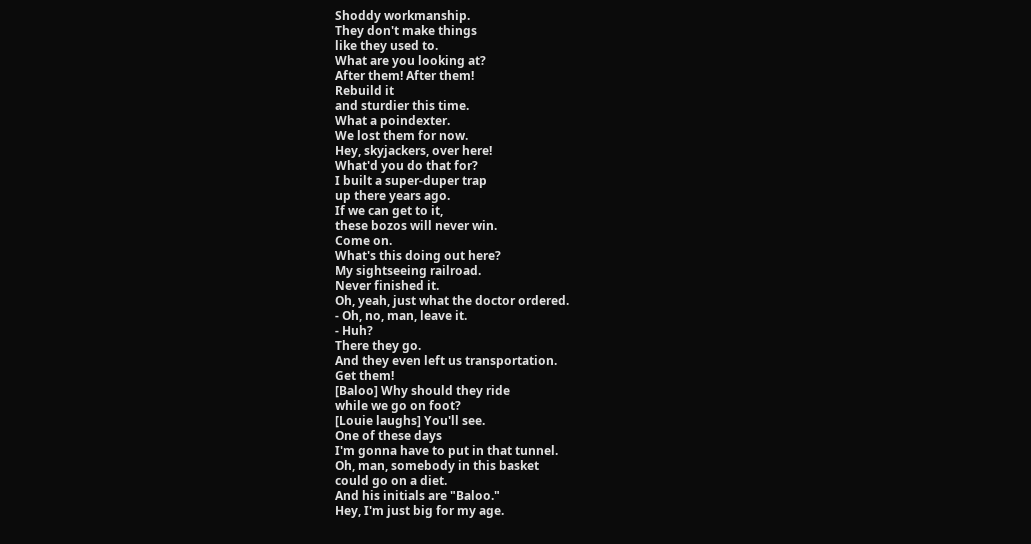Shoddy workmanship.
They don't make things
like they used to.
What are you looking at?
After them! After them!
Rebuild it
and sturdier this time.
What a poindexter.
We lost them for now.
Hey, skyjackers, over here!
What'd you do that for?
I built a super-duper trap
up there years ago.
If we can get to it,
these bozos will never win.
Come on.
What's this doing out here?
My sightseeing railroad.
Never finished it.
Oh, yeah, just what the doctor ordered.
- Oh, no, man, leave it.
- Huh?
There they go.
And they even left us transportation.
Get them!
[Baloo] Why should they ride
while we go on foot?
[Louie laughs] You'll see.
One of these days
I'm gonna have to put in that tunnel.
Oh, man, somebody in this basket
could go on a diet.
And his initials are "Baloo."
Hey, I'm just big for my age.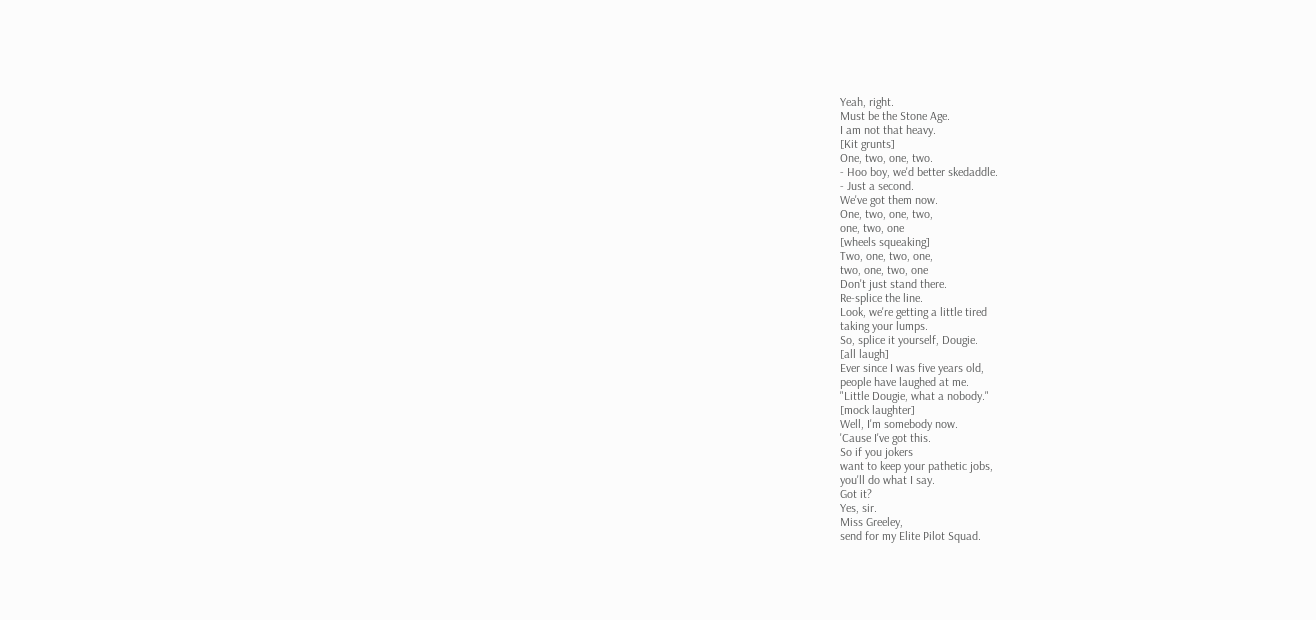Yeah, right.
Must be the Stone Age.
I am not that heavy.
[Kit grunts]
One, two, one, two.
- Hoo boy, we'd better skedaddle.
- Just a second.
We've got them now.
One, two, one, two,
one, two, one
[wheels squeaking]
Two, one, two, one,
two, one, two, one
Don't just stand there.
Re-splice the line.
Look, we're getting a little tired
taking your lumps.
So, splice it yourself, Dougie.
[all laugh]
Ever since I was five years old,
people have laughed at me.
"Little Dougie, what a nobody."
[mock laughter]
Well, I'm somebody now.
'Cause I've got this.
So if you jokers
want to keep your pathetic jobs,
you'll do what I say.
Got it?
Yes, sir.
Miss Greeley,
send for my Elite Pilot Squad.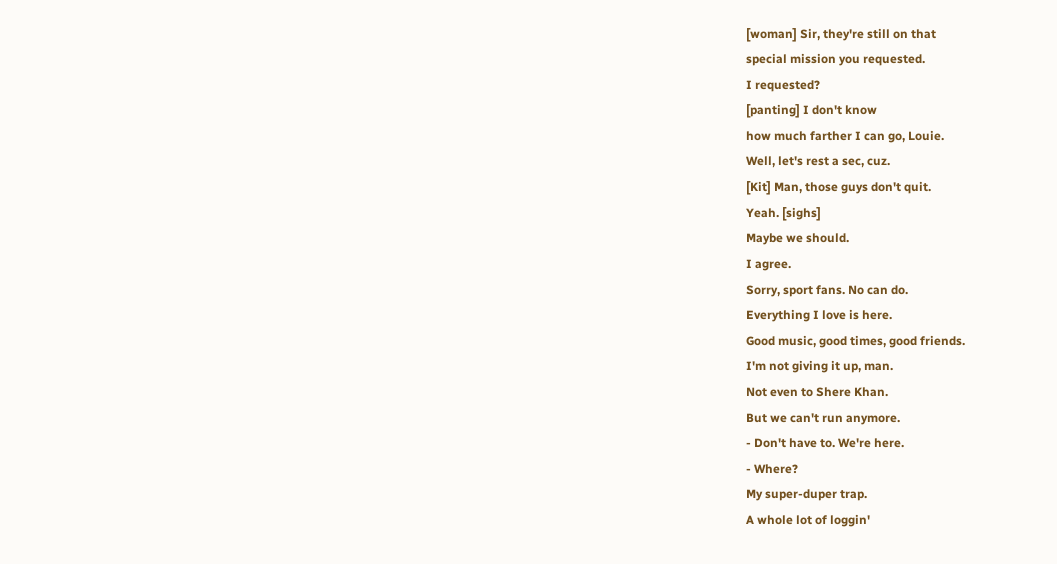[woman] Sir, they're still on that
special mission you requested.
I requested?
[panting] I don't know
how much farther I can go, Louie.
Well, let's rest a sec, cuz.
[Kit] Man, those guys don't quit.
Yeah. [sighs]
Maybe we should.
I agree.
Sorry, sport fans. No can do.
Everything I love is here.
Good music, good times, good friends.
I'm not giving it up, man.
Not even to Shere Khan.
But we can't run anymore.
- Don't have to. We're here.
- Where?
My super-duper trap.
A whole lot of loggin'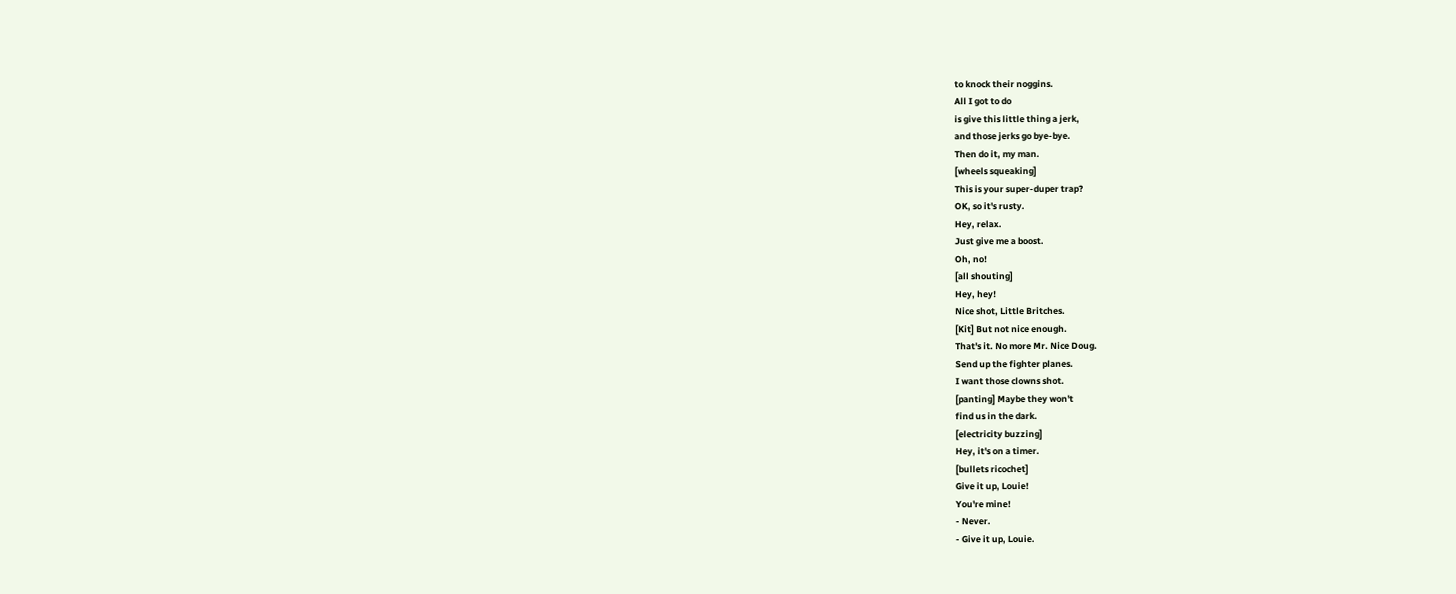to knock their noggins.
All I got to do
is give this little thing a jerk,
and those jerks go bye-bye.
Then do it, my man.
[wheels squeaking]
This is your super-duper trap?
OK, so it's rusty.
Hey, relax.
Just give me a boost.
Oh, no!
[all shouting]
Hey, hey!
Nice shot, Little Britches.
[Kit] But not nice enough.
That's it. No more Mr. Nice Doug.
Send up the fighter planes.
I want those clowns shot.
[panting] Maybe they won't
find us in the dark.
[electricity buzzing]
Hey, it's on a timer.
[bullets ricochet]
Give it up, Louie!
You're mine!
- Never.
- Give it up, Louie.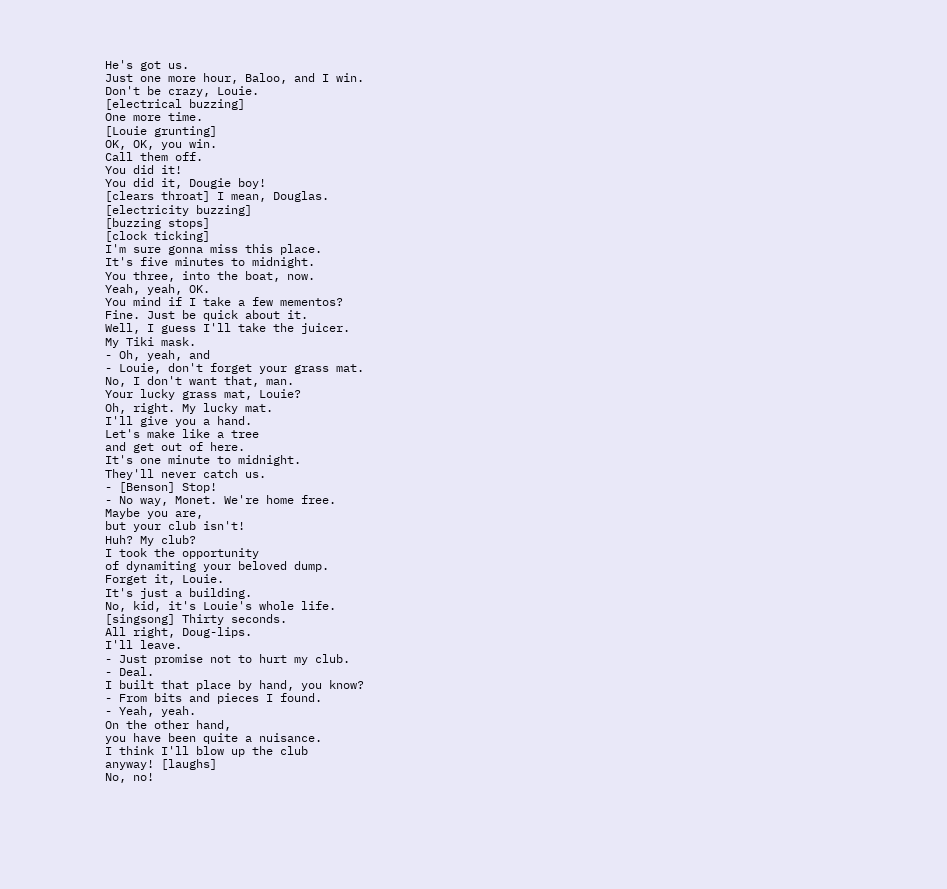He's got us.
Just one more hour, Baloo, and I win.
Don't be crazy, Louie.
[electrical buzzing]
One more time.
[Louie grunting]
OK, OK, you win.
Call them off.
You did it!
You did it, Dougie boy!
[clears throat] I mean, Douglas.
[electricity buzzing]
[buzzing stops]
[clock ticking]
I'm sure gonna miss this place.
It's five minutes to midnight.
You three, into the boat, now.
Yeah, yeah, OK.
You mind if I take a few mementos?
Fine. Just be quick about it.
Well, I guess I'll take the juicer.
My Tiki mask.
- Oh, yeah, and
- Louie, don't forget your grass mat.
No, I don't want that, man.
Your lucky grass mat, Louie?
Oh, right. My lucky mat.
I'll give you a hand.
Let's make like a tree
and get out of here.
It's one minute to midnight.
They'll never catch us.
- [Benson] Stop!
- No way, Monet. We're home free.
Maybe you are,
but your club isn't!
Huh? My club?
I took the opportunity
of dynamiting your beloved dump.
Forget it, Louie.
It's just a building.
No, kid, it's Louie's whole life.
[singsong] Thirty seconds.
All right, Doug-lips.
I'll leave.
- Just promise not to hurt my club.
- Deal.
I built that place by hand, you know?
- From bits and pieces I found.
- Yeah, yeah.
On the other hand,
you have been quite a nuisance.
I think I'll blow up the club
anyway! [laughs]
No, no!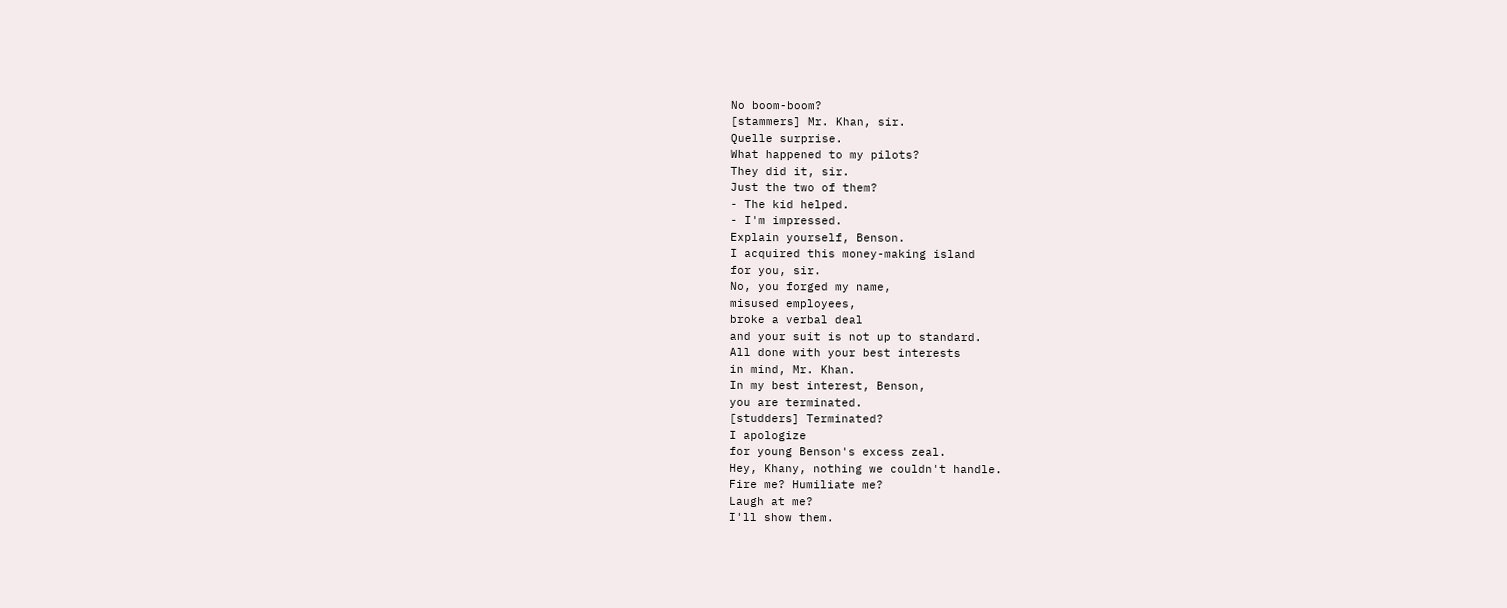No boom-boom?
[stammers] Mr. Khan, sir.
Quelle surprise.
What happened to my pilots?
They did it, sir.
Just the two of them?
- The kid helped.
- I'm impressed.
Explain yourself, Benson.
I acquired this money-making island
for you, sir.
No, you forged my name,
misused employees,
broke a verbal deal
and your suit is not up to standard.
All done with your best interests
in mind, Mr. Khan.
In my best interest, Benson,
you are terminated.
[studders] Terminated?
I apologize
for young Benson's excess zeal.
Hey, Khany, nothing we couldn't handle.
Fire me? Humiliate me?
Laugh at me?
I'll show them.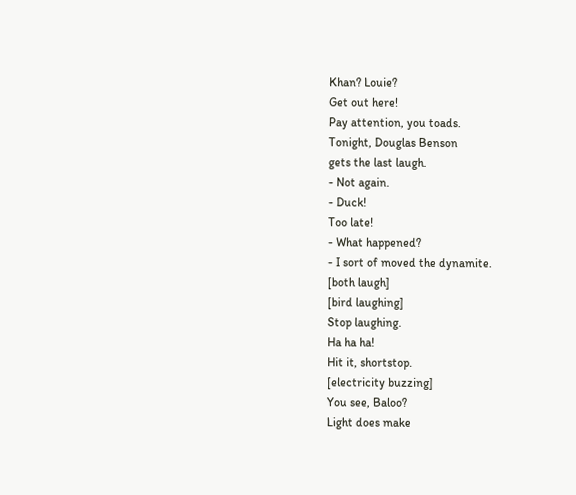Khan? Louie?
Get out here!
Pay attention, you toads.
Tonight, Douglas Benson
gets the last laugh.
- Not again.
- Duck!
Too late!
- What happened?
- I sort of moved the dynamite.
[both laugh]
[bird laughing]
Stop laughing.
Ha ha ha!
Hit it, shortstop.
[electricity buzzing]
You see, Baloo?
Light does make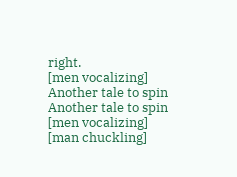right.
[men vocalizing]
Another tale to spin
Another tale to spin
[men vocalizing]
[man chuckling]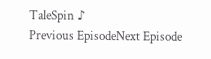TaleSpin ♪
Previous EpisodeNext Episode